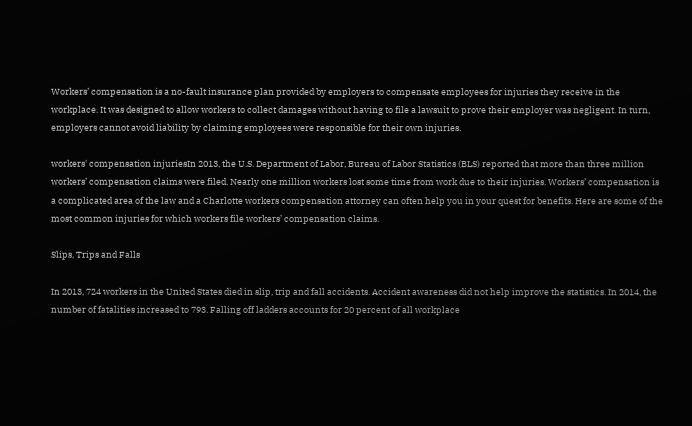Workers’ compensation is a no-fault insurance plan provided by employers to compensate employees for injuries they receive in the workplace. It was designed to allow workers to collect damages without having to file a lawsuit to prove their employer was negligent. In turn, employers cannot avoid liability by claiming employees were responsible for their own injuries.

workers' compensation injuriesIn 2013, the U.S. Department of Labor, Bureau of Labor Statistics (BLS) reported that more than three million workers’ compensation claims were filed. Nearly one million workers lost some time from work due to their injuries. Workers’ compensation is a complicated area of the law and a Charlotte workers compensation attorney can often help you in your quest for benefits. Here are some of the most common injuries for which workers file workers’ compensation claims.

Slips, Trips and Falls

In 2013, 724 workers in the United States died in slip, trip and fall accidents. Accident awareness did not help improve the statistics. In 2014, the number of fatalities increased to 793. Falling off ladders accounts for 20 percent of all workplace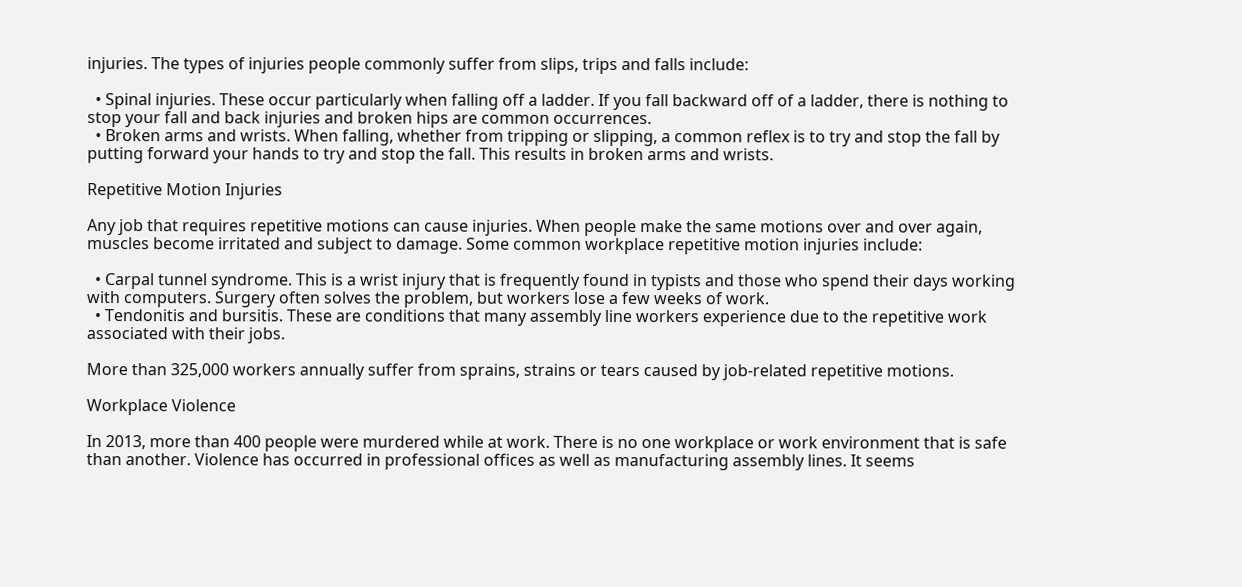injuries. The types of injuries people commonly suffer from slips, trips and falls include:

  • Spinal injuries. These occur particularly when falling off a ladder. If you fall backward off of a ladder, there is nothing to stop your fall and back injuries and broken hips are common occurrences.
  • Broken arms and wrists. When falling, whether from tripping or slipping, a common reflex is to try and stop the fall by putting forward your hands to try and stop the fall. This results in broken arms and wrists.

Repetitive Motion Injuries

Any job that requires repetitive motions can cause injuries. When people make the same motions over and over again, muscles become irritated and subject to damage. Some common workplace repetitive motion injuries include:

  • Carpal tunnel syndrome. This is a wrist injury that is frequently found in typists and those who spend their days working with computers. Surgery often solves the problem, but workers lose a few weeks of work.
  • Tendonitis and bursitis. These are conditions that many assembly line workers experience due to the repetitive work associated with their jobs.

More than 325,000 workers annually suffer from sprains, strains or tears caused by job-related repetitive motions.

Workplace Violence

In 2013, more than 400 people were murdered while at work. There is no one workplace or work environment that is safe than another. Violence has occurred in professional offices as well as manufacturing assembly lines. It seems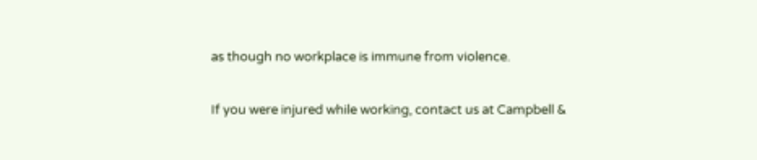as though no workplace is immune from violence.

If you were injured while working, contact us at Campbell &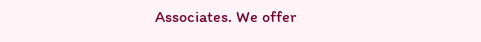Associates. We offer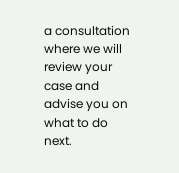a consultation where we will review your case and advise you on what to do next.